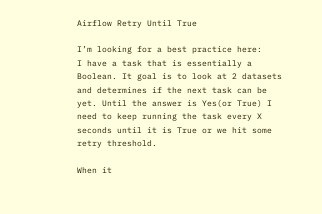Airflow Retry Until True

I’m looking for a best practice here:
I have a task that is essentially a Boolean. It goal is to look at 2 datasets and determines if the next task can be yet. Until the answer is Yes(or True) I need to keep running the task every X seconds until it is True or we hit some retry threshold.

When it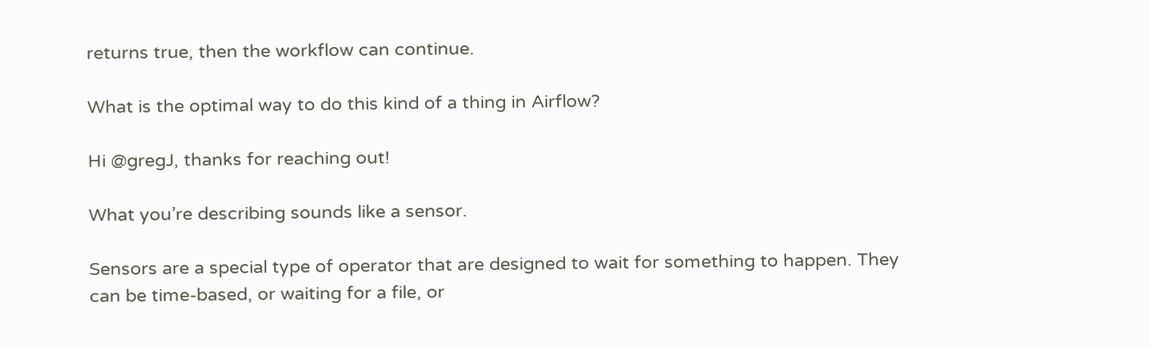returns true, then the workflow can continue.

What is the optimal way to do this kind of a thing in Airflow?

Hi @gregJ, thanks for reaching out!

What you’re describing sounds like a sensor.

Sensors are a special type of operator that are designed to wait for something to happen. They can be time-based, or waiting for a file, or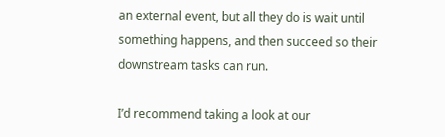an external event, but all they do is wait until something happens, and then succeed so their downstream tasks can run.

I’d recommend taking a look at our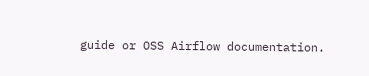guide or OSS Airflow documentation.